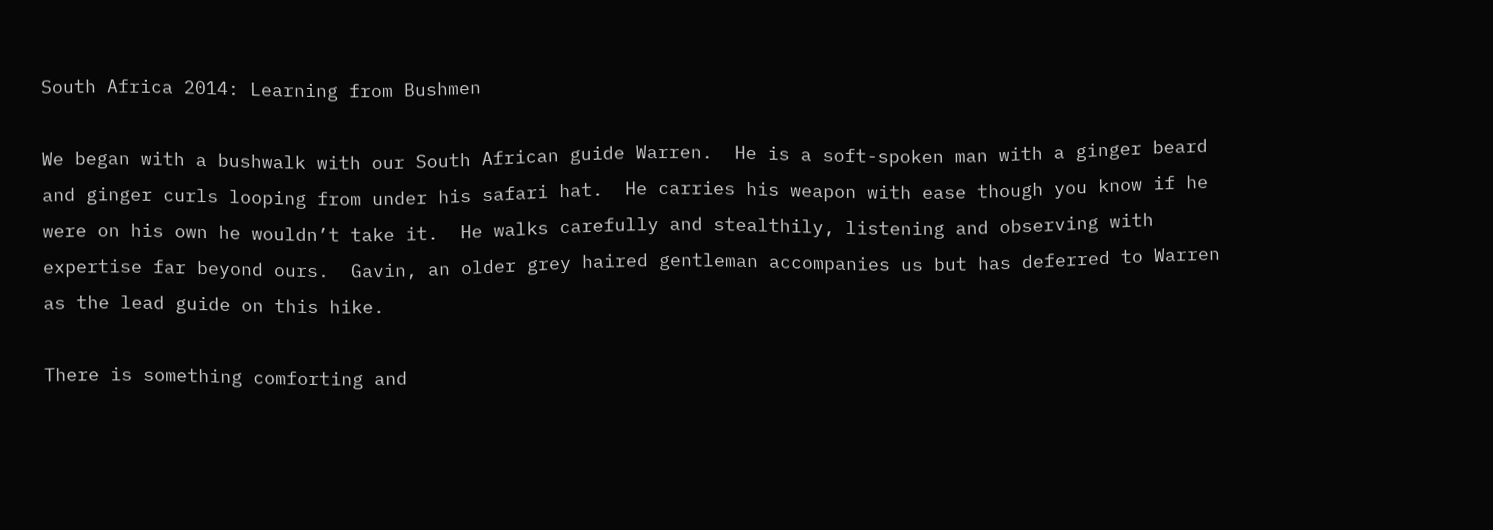South Africa 2014: Learning from Bushmen

We began with a bushwalk with our South African guide Warren.  He is a soft-spoken man with a ginger beard and ginger curls looping from under his safari hat.  He carries his weapon with ease though you know if he were on his own he wouldn’t take it.  He walks carefully and stealthily, listening and observing with expertise far beyond ours.  Gavin, an older grey haired gentleman accompanies us but has deferred to Warren as the lead guide on this hike.

There is something comforting and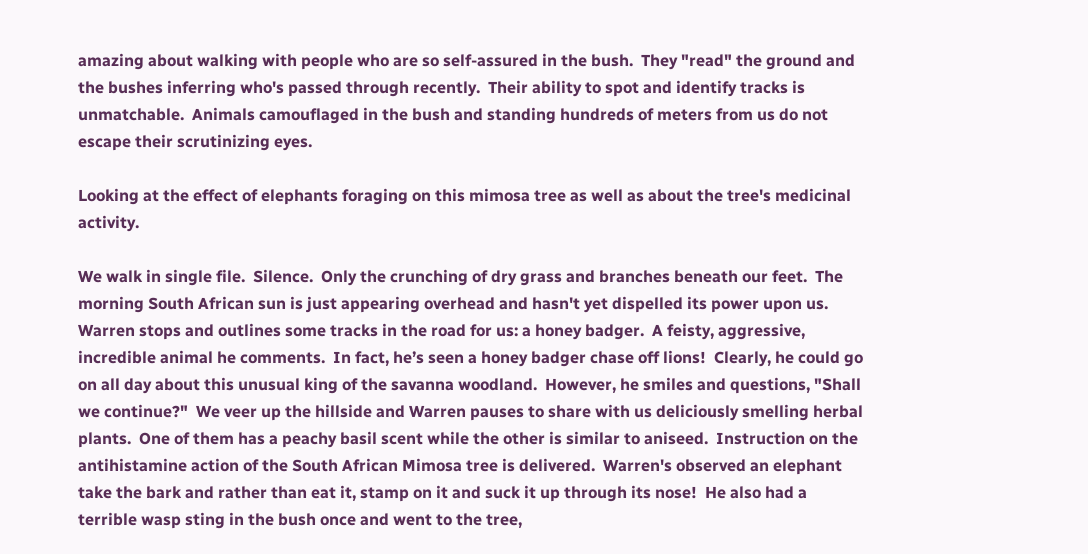amazing about walking with people who are so self-assured in the bush.  They "read" the ground and the bushes inferring who's passed through recently.  Their ability to spot and identify tracks is unmatchable.  Animals camouflaged in the bush and standing hundreds of meters from us do not escape their scrutinizing eyes.

Looking at the effect of elephants foraging on this mimosa tree as well as about the tree's medicinal activity.

We walk in single file.  Silence.  Only the crunching of dry grass and branches beneath our feet.  The morning South African sun is just appearing overhead and hasn't yet dispelled its power upon us.  Warren stops and outlines some tracks in the road for us: a honey badger.  A feisty, aggressive, incredible animal he comments.  In fact, he’s seen a honey badger chase off lions!  Clearly, he could go on all day about this unusual king of the savanna woodland.  However, he smiles and questions, "Shall we continue?"  We veer up the hillside and Warren pauses to share with us deliciously smelling herbal plants.  One of them has a peachy basil scent while the other is similar to aniseed.  Instruction on the antihistamine action of the South African Mimosa tree is delivered.  Warren's observed an elephant take the bark and rather than eat it, stamp on it and suck it up through its nose!  He also had a terrible wasp sting in the bush once and went to the tree,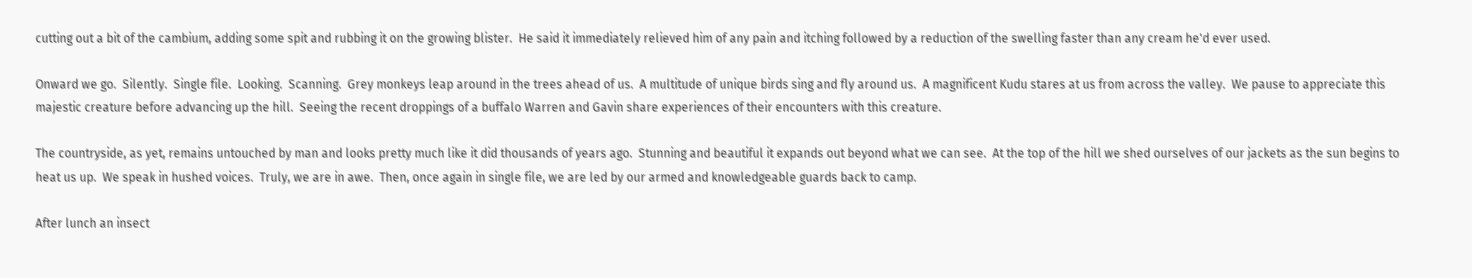cutting out a bit of the cambium, adding some spit and rubbing it on the growing blister.  He said it immediately relieved him of any pain and itching followed by a reduction of the swelling faster than any cream he'd ever used.

Onward we go.  Silently.  Single file.  Looking.  Scanning.  Grey monkeys leap around in the trees ahead of us.  A multitude of unique birds sing and fly around us.  A magnificent Kudu stares at us from across the valley.  We pause to appreciate this majestic creature before advancing up the hill.  Seeing the recent droppings of a buffalo Warren and Gavin share experiences of their encounters with this creature.

The countryside, as yet, remains untouched by man and looks pretty much like it did thousands of years ago.  Stunning and beautiful it expands out beyond what we can see.  At the top of the hill we shed ourselves of our jackets as the sun begins to heat us up.  We speak in hushed voices.  Truly, we are in awe.  Then, once again in single file, we are led by our armed and knowledgeable guards back to camp.

After lunch an insect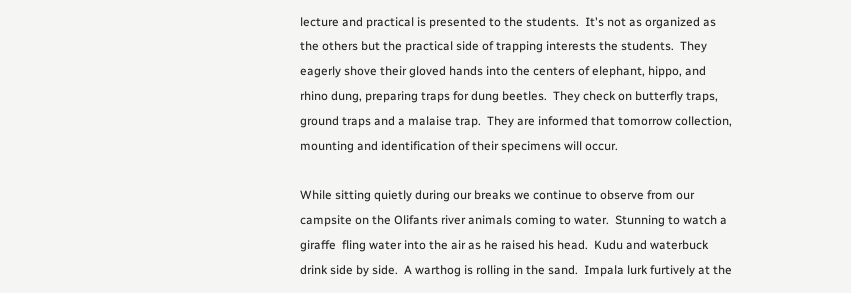lecture and practical is presented to the students.  It's not as organized as the others but the practical side of trapping interests the students.  They eagerly shove their gloved hands into the centers of elephant, hippo, and rhino dung, preparing traps for dung beetles.  They check on butterfly traps, ground traps and a malaise trap.  They are informed that tomorrow collection, mounting and identification of their specimens will occur.

While sitting quietly during our breaks we continue to observe from our campsite on the Olifants river animals coming to water.  Stunning to watch a giraffe  fling water into the air as he raised his head.  Kudu and waterbuck drink side by side.  A warthog is rolling in the sand.  Impala lurk furtively at the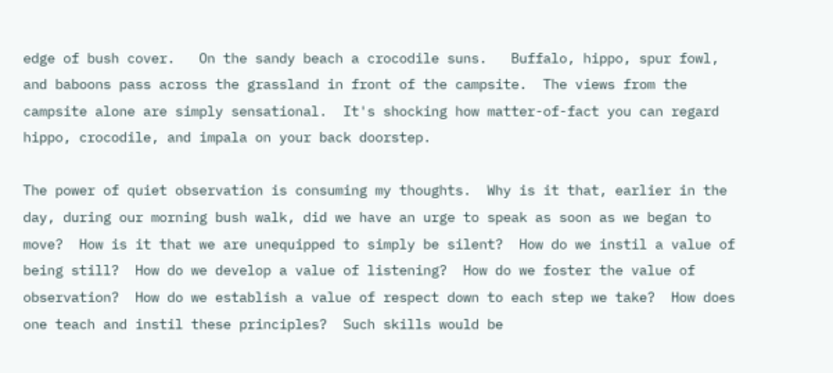edge of bush cover.   On the sandy beach a crocodile suns.   Buffalo, hippo, spur fowl, and baboons pass across the grassland in front of the campsite.  The views from the campsite alone are simply sensational.  It's shocking how matter-of-fact you can regard hippo, crocodile, and impala on your back doorstep.

The power of quiet observation is consuming my thoughts.  Why is it that, earlier in the day, during our morning bush walk, did we have an urge to speak as soon as we began to move?  How is it that we are unequipped to simply be silent?  How do we instil a value of being still?  How do we develop a value of listening?  How do we foster the value of observation?  How do we establish a value of respect down to each step we take?  How does one teach and instil these principles?  Such skills would be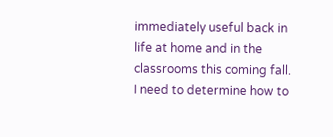immediately useful back in life at home and in the classrooms this coming fall.  I need to determine how to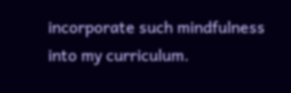incorporate such mindfulness into my curriculum.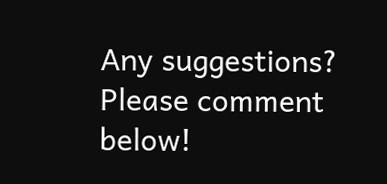Any suggestions?  Please comment below!